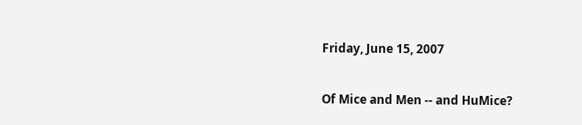Friday, June 15, 2007

Of Mice and Men -- and HuMice?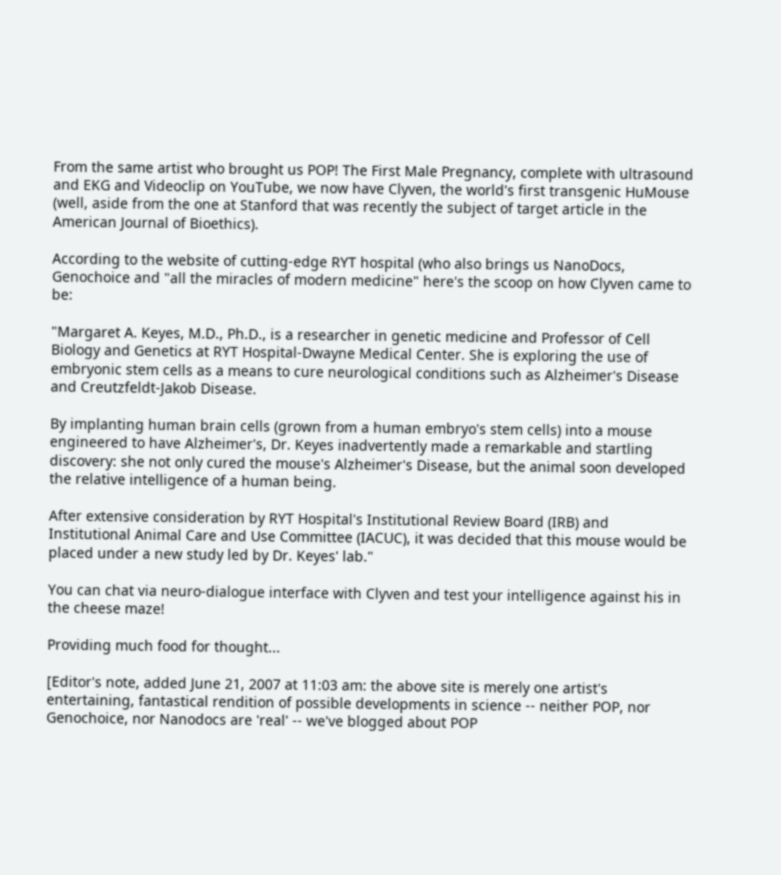From the same artist who brought us POP! The First Male Pregnancy, complete with ultrasound and EKG and Videoclip on YouTube, we now have Clyven, the world's first transgenic HuMouse (well, aside from the one at Stanford that was recently the subject of target article in the American Journal of Bioethics).

According to the website of cutting-edge RYT hospital (who also brings us NanoDocs, Genochoice and "all the miracles of modern medicine" here's the scoop on how Clyven came to be:

"Margaret A. Keyes, M.D., Ph.D., is a researcher in genetic medicine and Professor of Cell Biology and Genetics at RYT Hospital-Dwayne Medical Center. She is exploring the use of embryonic stem cells as a means to cure neurological conditions such as Alzheimer's Disease and Creutzfeldt-Jakob Disease.

By implanting human brain cells (grown from a human embryo's stem cells) into a mouse engineered to have Alzheimer's, Dr. Keyes inadvertently made a remarkable and startling discovery: she not only cured the mouse's Alzheimer's Disease, but the animal soon developed the relative intelligence of a human being.

After extensive consideration by RYT Hospital's Institutional Review Board (IRB) and Institutional Animal Care and Use Committee (IACUC), it was decided that this mouse would be placed under a new study led by Dr. Keyes' lab."

You can chat via neuro-dialogue interface with Clyven and test your intelligence against his in the cheese maze!

Providing much food for thought...

[Editor's note, added June 21, 2007 at 11:03 am: the above site is merely one artist's entertaining, fantastical rendition of possible developments in science -- neither POP, nor Genochoice, nor Nanodocs are 'real' -- we've blogged about POP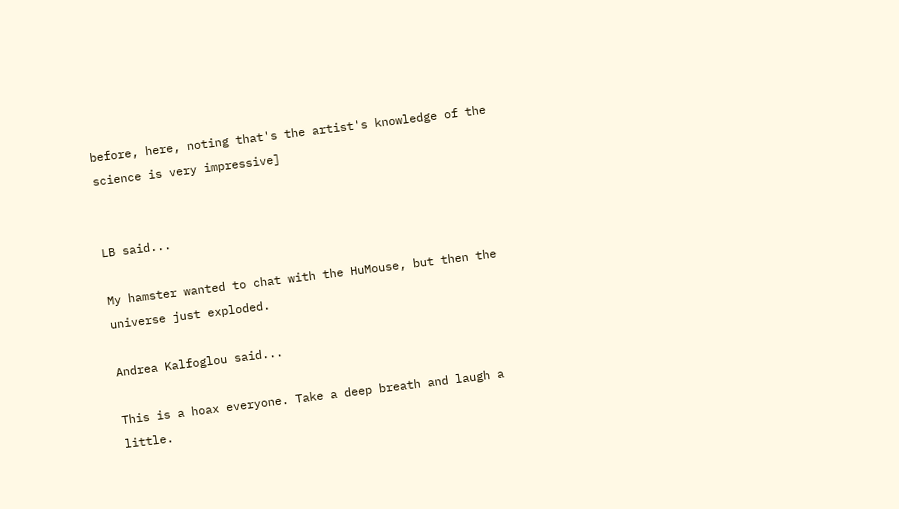before, here, noting that's the artist's knowledge of the science is very impressive]


LB said...

My hamster wanted to chat with the HuMouse, but then the universe just exploded.

Andrea Kalfoglou said...

This is a hoax everyone. Take a deep breath and laugh a little.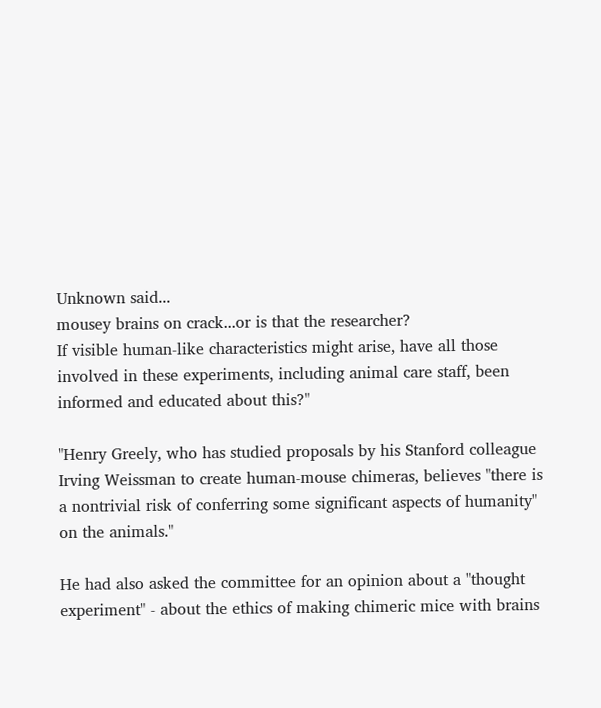Unknown said...
mousey brains on crack...or is that the researcher?
If visible human-like characteristics might arise, have all those involved in these experiments, including animal care staff, been informed and educated about this?"

"Henry Greely, who has studied proposals by his Stanford colleague Irving Weissman to create human-mouse chimeras, believes "there is a nontrivial risk of conferring some significant aspects of humanity" on the animals."

He had also asked the committee for an opinion about a "thought experiment" - about the ethics of making chimeric mice with brains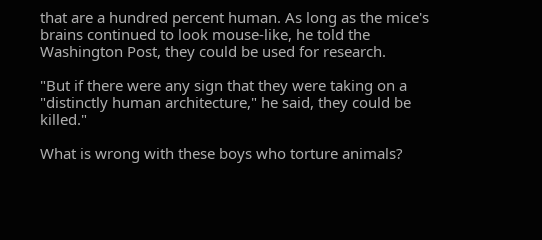that are a hundred percent human. As long as the mice's brains continued to look mouse-like, he told the Washington Post, they could be used for research.

"But if there were any sign that they were taking on a "distinctly human architecture," he said, they could be killed."

What is wrong with these boys who torture animals?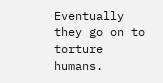Eventually they go on to torture humans.